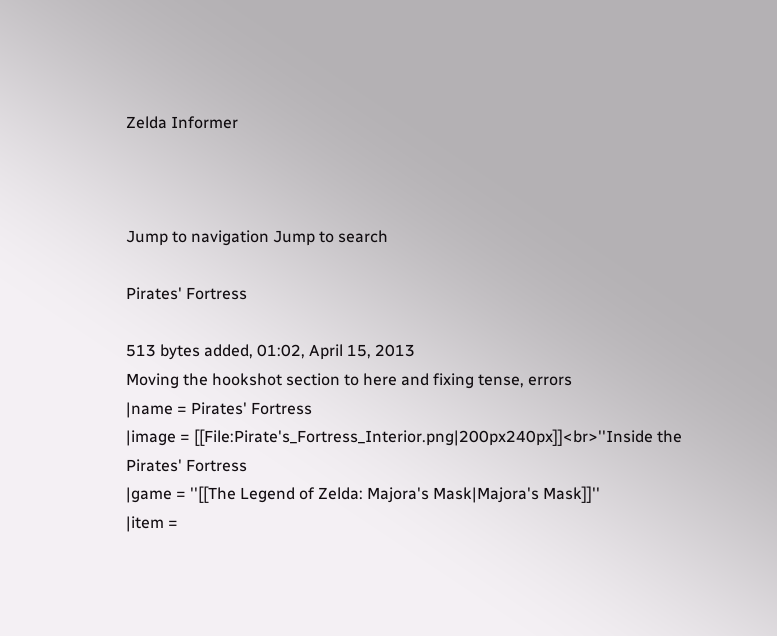Zelda Informer



Jump to navigation Jump to search

Pirates' Fortress

513 bytes added, 01:02, April 15, 2013
Moving the hookshot section to here and fixing tense, errors
|name = Pirates' Fortress
|image = [[File:Pirate's_Fortress_Interior.png|200px240px]]<br>''Inside the Pirates' Fortress
|game = ''[[The Legend of Zelda: Majora's Mask|Majora's Mask]]''
|item =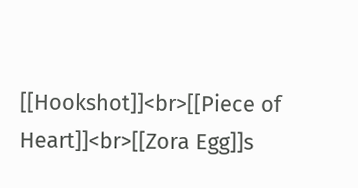[[Hookshot]]<br>[[Piece of Heart]]<br>[[Zora Egg]]s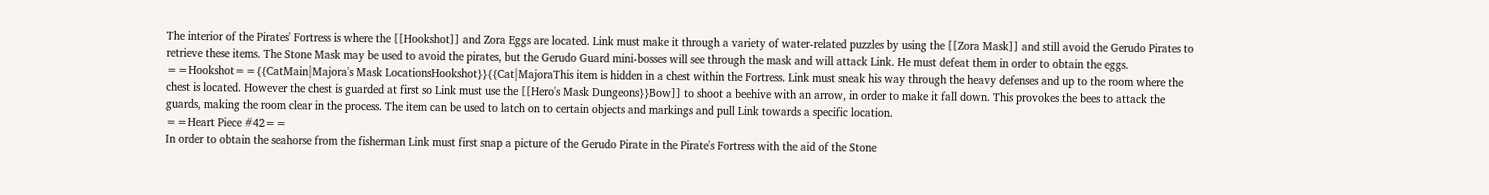The interior of the Pirates' Fortress is where the [[Hookshot]] and Zora Eggs are located. Link must make it through a variety of water-related puzzles by using the [[Zora Mask]] and still avoid the Gerudo Pirates to retrieve these items. The Stone Mask may be used to avoid the pirates, but the Gerudo Guard mini-bosses will see through the mask and will attack Link. He must defeat them in order to obtain the eggs.
==Hookshot=={{CatMain|Majora's Mask LocationsHookshot}}{{Cat|MajoraThis item is hidden in a chest within the Fortress. Link must sneak his way through the heavy defenses and up to the room where the chest is located. However the chest is guarded at first so Link must use the [[Hero's Mask Dungeons}}Bow]] to shoot a beehive with an arrow, in order to make it fall down. This provokes the bees to attack the guards, making the room clear in the process. The item can be used to latch on to certain objects and markings and pull Link towards a specific location.
==Heart Piece #42==
In order to obtain the seahorse from the fisherman Link must first snap a picture of the Gerudo Pirate in the Pirate's Fortress with the aid of the Stone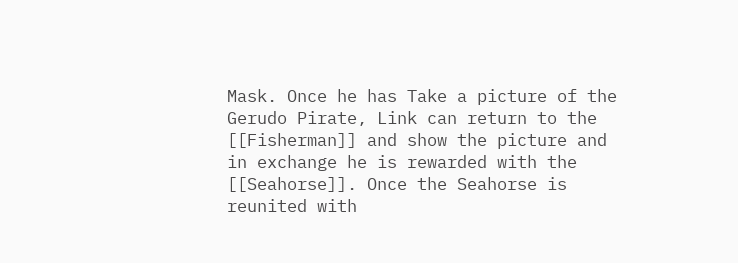Mask. Once he has Take a picture of the Gerudo Pirate, Link can return to the [[Fisherman]] and show the picture and in exchange he is rewarded with the [[Seahorse]]. Once the Seahorse is reunited with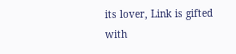its lover, Link is gifted with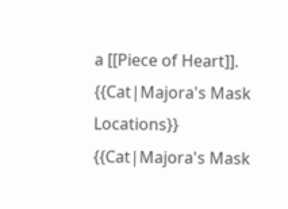a [[Piece of Heart]].
{{Cat|Majora's Mask Locations}}
{{Cat|Majora's Mask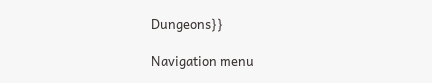Dungeons}}

Navigation menu